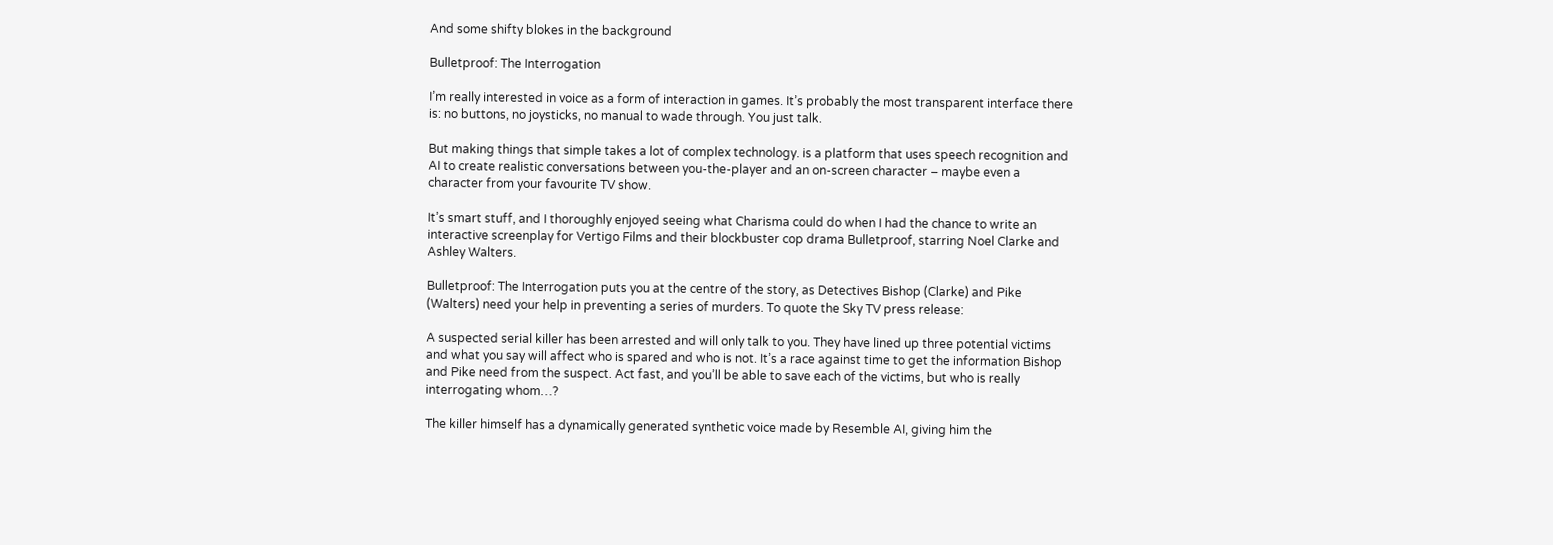And some shifty blokes in the background

Bulletproof: The Interrogation

I’m really interested in voice as a form of interaction in games. It’s probably the most transparent interface there is: no buttons, no joysticks, no manual to wade through. You just talk.

But making things that simple takes a lot of complex technology. is a platform that uses speech recognition and AI to create realistic conversations between you-the-player and an on-screen character – maybe even a character from your favourite TV show.

It’s smart stuff, and I thoroughly enjoyed seeing what Charisma could do when I had the chance to write an interactive screenplay for Vertigo Films and their blockbuster cop drama Bulletproof, starring Noel Clarke and Ashley Walters.

Bulletproof: The Interrogation puts you at the centre of the story, as Detectives Bishop (Clarke) and Pike (Walters) need your help in preventing a series of murders. To quote the Sky TV press release:

A suspected serial killer has been arrested and will only talk to you. They have lined up three potential victims and what you say will affect who is spared and who is not. It’s a race against time to get the information Bishop and Pike need from the suspect. Act fast, and you’ll be able to save each of the victims, but who is really interrogating whom…?

The killer himself has a dynamically generated synthetic voice made by Resemble AI, giving him the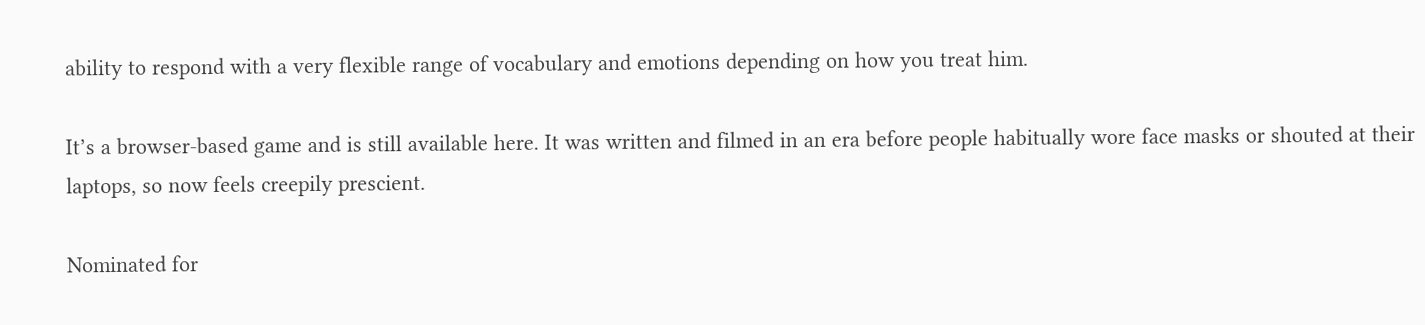ability to respond with a very flexible range of vocabulary and emotions depending on how you treat him.

It’s a browser-based game and is still available here. It was written and filmed in an era before people habitually wore face masks or shouted at their laptops, so now feels creepily prescient.

Nominated for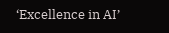‘Excellence in AI’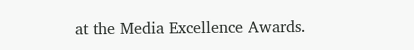at the Media Excellence Awards.